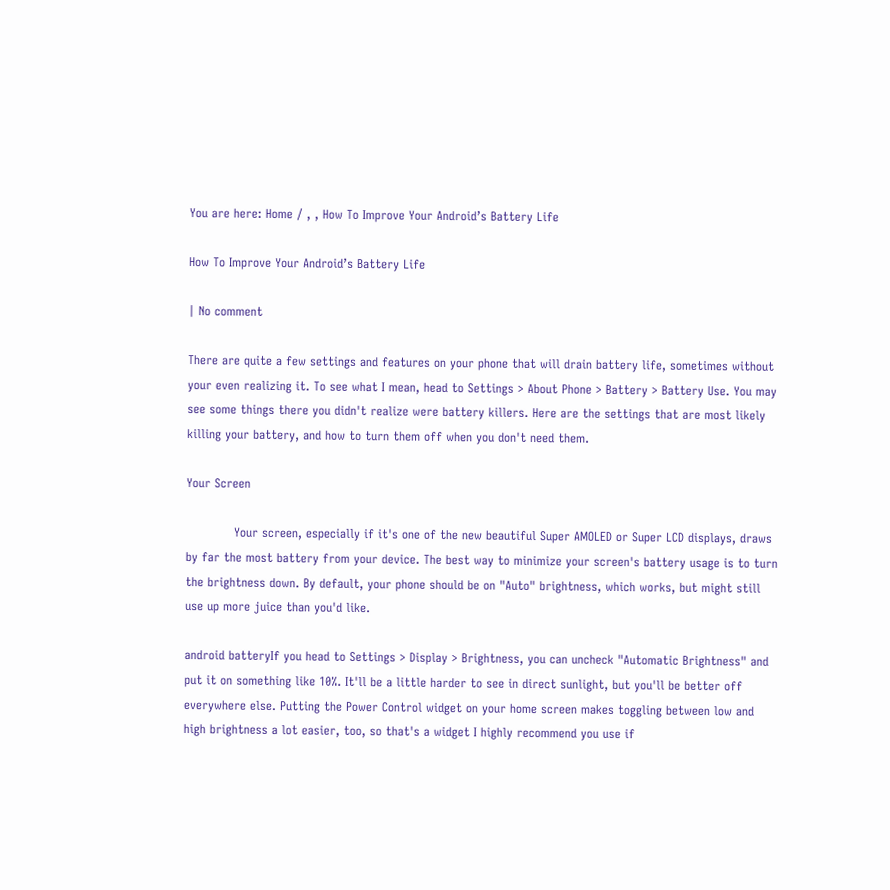You are here: Home / , , How To Improve Your Android’s Battery Life

How To Improve Your Android’s Battery Life

| No comment

There are quite a few settings and features on your phone that will drain battery life, sometimes without your even realizing it. To see what I mean, head to Settings > About Phone > Battery > Battery Use. You may see some things there you didn't realize were battery killers. Here are the settings that are most likely killing your battery, and how to turn them off when you don't need them.

Your Screen

            Your screen, especially if it's one of the new beautiful Super AMOLED or Super LCD displays, draws by far the most battery from your device. The best way to minimize your screen's battery usage is to turn the brightness down. By default, your phone should be on "Auto" brightness, which works, but might still use up more juice than you'd like.

android batteryIf you head to Settings > Display > Brightness, you can uncheck "Automatic Brightness" and put it on something like 10%. It'll be a little harder to see in direct sunlight, but you'll be better off everywhere else. Putting the Power Control widget on your home screen makes toggling between low and high brightness a lot easier, too, so that's a widget I highly recommend you use if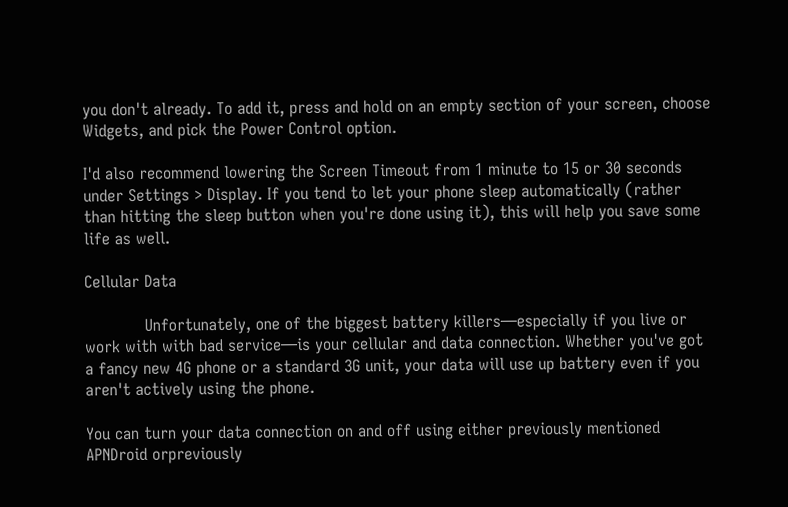you don't already. To add it, press and hold on an empty section of your screen, choose Widgets, and pick the Power Control option.

I'd also recommend lowering the Screen Timeout from 1 minute to 15 or 30 seconds under Settings > Display. If you tend to let your phone sleep automatically (rather than hitting the sleep button when you're done using it), this will help you save some life as well.

Cellular Data

            Unfortunately, one of the biggest battery killers—especially if you live or work with with bad service—is your cellular and data connection. Whether you've got a fancy new 4G phone or a standard 3G unit, your data will use up battery even if you aren't actively using the phone.

You can turn your data connection on and off using either previously mentioned APNDroid orpreviously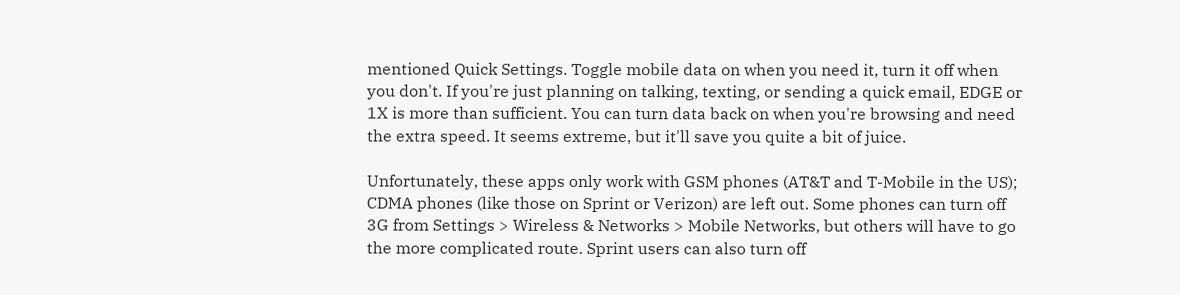mentioned Quick Settings. Toggle mobile data on when you need it, turn it off when you don't. If you're just planning on talking, texting, or sending a quick email, EDGE or 1X is more than sufficient. You can turn data back on when you're browsing and need the extra speed. It seems extreme, but it'll save you quite a bit of juice.

Unfortunately, these apps only work with GSM phones (AT&T and T-Mobile in the US); CDMA phones (like those on Sprint or Verizon) are left out. Some phones can turn off 3G from Settings > Wireless & Networks > Mobile Networks, but others will have to go the more complicated route. Sprint users can also turn off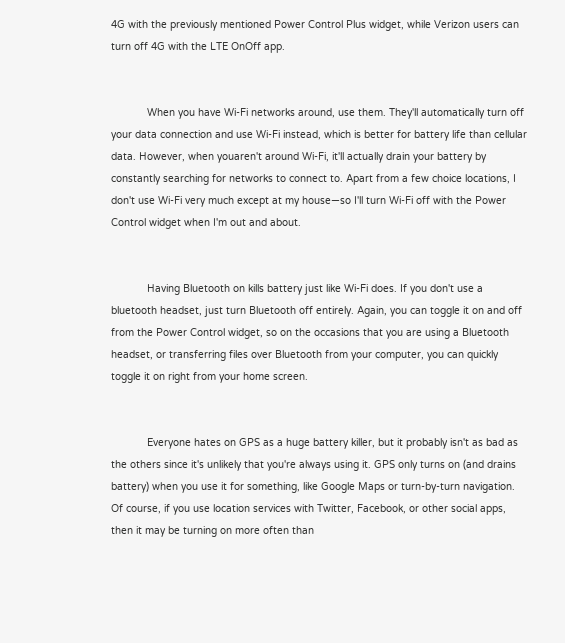4G with the previously mentioned Power Control Plus widget, while Verizon users can turn off 4G with the LTE OnOff app.


            When you have Wi-Fi networks around, use them. They'll automatically turn off your data connection and use Wi-Fi instead, which is better for battery life than cellular data. However, when youaren't around Wi-Fi, it'll actually drain your battery by constantly searching for networks to connect to. Apart from a few choice locations, I don't use Wi-Fi very much except at my house—so I'll turn Wi-Fi off with the Power Control widget when I'm out and about.


            Having Bluetooth on kills battery just like Wi-Fi does. If you don't use a bluetooth headset, just turn Bluetooth off entirely. Again, you can toggle it on and off from the Power Control widget, so on the occasions that you are using a Bluetooth headset, or transferring files over Bluetooth from your computer, you can quickly toggle it on right from your home screen.


            Everyone hates on GPS as a huge battery killer, but it probably isn't as bad as the others since it's unlikely that you're always using it. GPS only turns on (and drains battery) when you use it for something, like Google Maps or turn-by-turn navigation. Of course, if you use location services with Twitter, Facebook, or other social apps, then it may be turning on more often than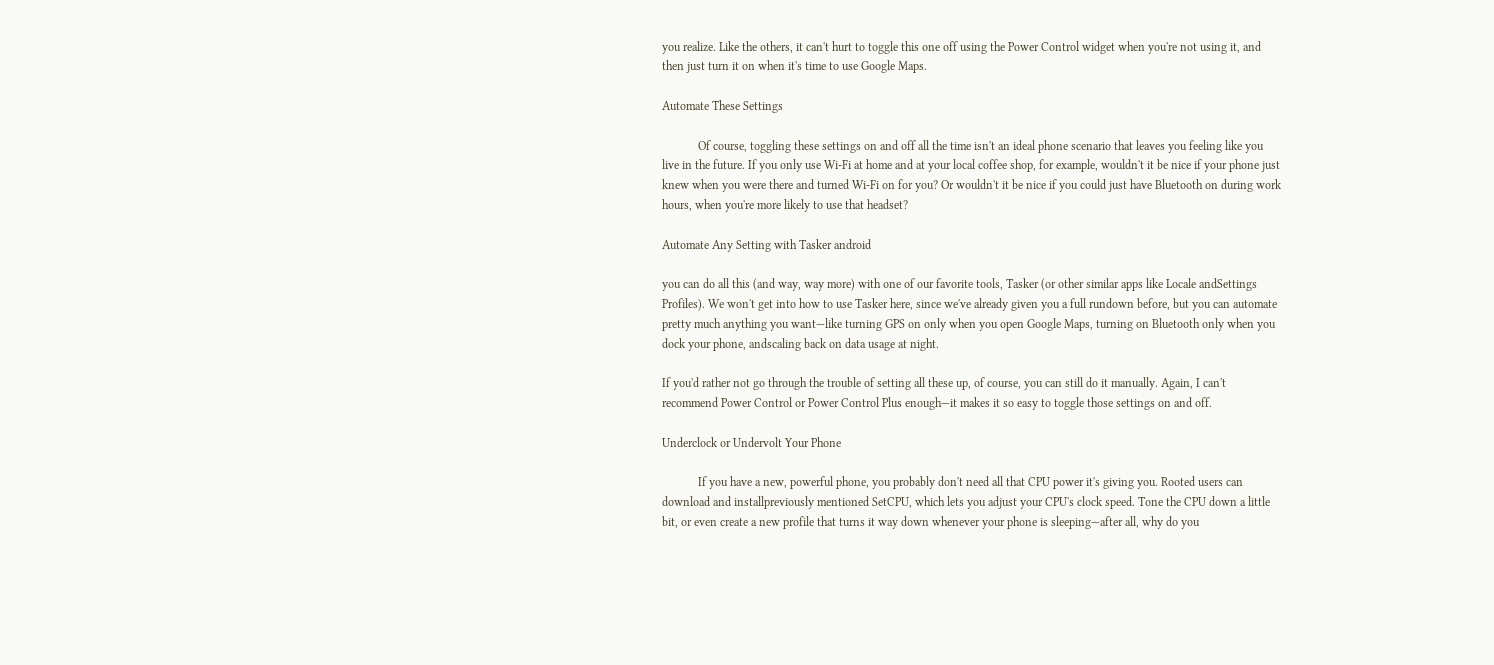you realize. Like the others, it can't hurt to toggle this one off using the Power Control widget when you're not using it, and then just turn it on when it's time to use Google Maps.

Automate These Settings

            Of course, toggling these settings on and off all the time isn't an ideal phone scenario that leaves you feeling like you live in the future. If you only use Wi-Fi at home and at your local coffee shop, for example, wouldn't it be nice if your phone just knew when you were there and turned Wi-Fi on for you? Or wouldn't it be nice if you could just have Bluetooth on during work hours, when you're more likely to use that headset?

Automate Any Setting with Tasker android

you can do all this (and way, way more) with one of our favorite tools, Tasker (or other similar apps like Locale andSettings Profiles). We won't get into how to use Tasker here, since we've already given you a full rundown before, but you can automate pretty much anything you want—like turning GPS on only when you open Google Maps, turning on Bluetooth only when you dock your phone, andscaling back on data usage at night.

If you'd rather not go through the trouble of setting all these up, of course, you can still do it manually. Again, I can't recommend Power Control or Power Control Plus enough—it makes it so easy to toggle those settings on and off.

Underclock or Undervolt Your Phone

            If you have a new, powerful phone, you probably don't need all that CPU power it's giving you. Rooted users can download and installpreviously mentioned SetCPU, which lets you adjust your CPU's clock speed. Tone the CPU down a little bit, or even create a new profile that turns it way down whenever your phone is sleeping—after all, why do you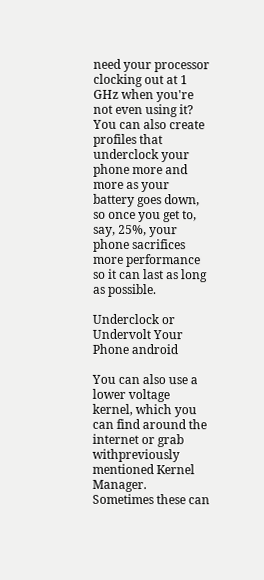need your processor clocking out at 1 GHz when you're not even using it? You can also create profiles that underclock your phone more and more as your battery goes down, so once you get to, say, 25%, your phone sacrifices more performance so it can last as long as possible.

Underclock or Undervolt Your Phone android

You can also use a lower voltage kernel, which you can find around the internet or grab withpreviously mentioned Kernel Manager. Sometimes these can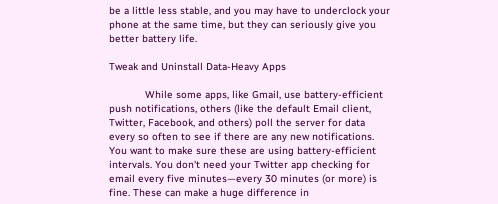be a little less stable, and you may have to underclock your phone at the same time, but they can seriously give you better battery life.

Tweak and Uninstall Data-Heavy Apps

            While some apps, like Gmail, use battery-efficient push notifications, others (like the default Email client, Twitter, Facebook, and others) poll the server for data every so often to see if there are any new notifications. You want to make sure these are using battery-efficient intervals. You don't need your Twitter app checking for email every five minutes—every 30 minutes (or more) is fine. These can make a huge difference in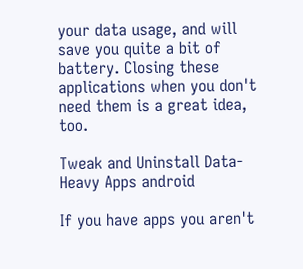your data usage, and will save you quite a bit of battery. Closing these applications when you don't need them is a great idea, too.

Tweak and Uninstall Data-Heavy Apps android

If you have apps you aren't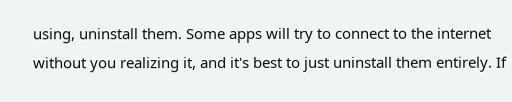using, uninstall them. Some apps will try to connect to the internet without you realizing it, and it's best to just uninstall them entirely. If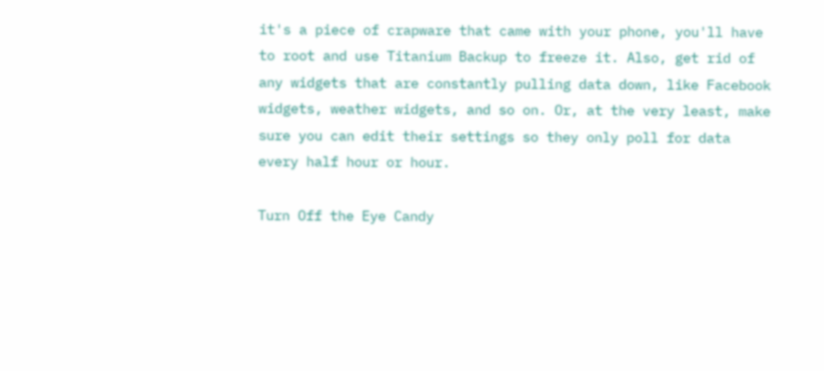it's a piece of crapware that came with your phone, you'll have to root and use Titanium Backup to freeze it. Also, get rid of any widgets that are constantly pulling data down, like Facebook widgets, weather widgets, and so on. Or, at the very least, make sure you can edit their settings so they only poll for data every half hour or hour.

Turn Off the Eye Candy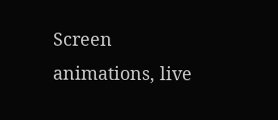Screen animations, live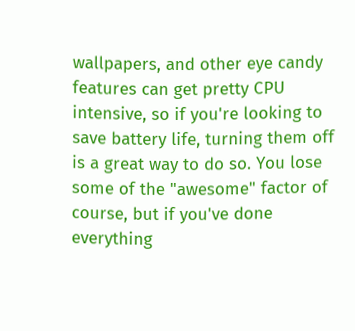wallpapers, and other eye candy features can get pretty CPU intensive, so if you're looking to save battery life, turning them off is a great way to do so. You lose some of the "awesome" factor of course, but if you've done everything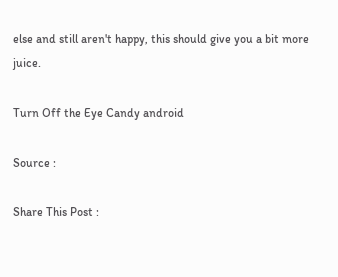else and still aren't happy, this should give you a bit more juice.

Turn Off the Eye Candy android

Source :

Share This Post :